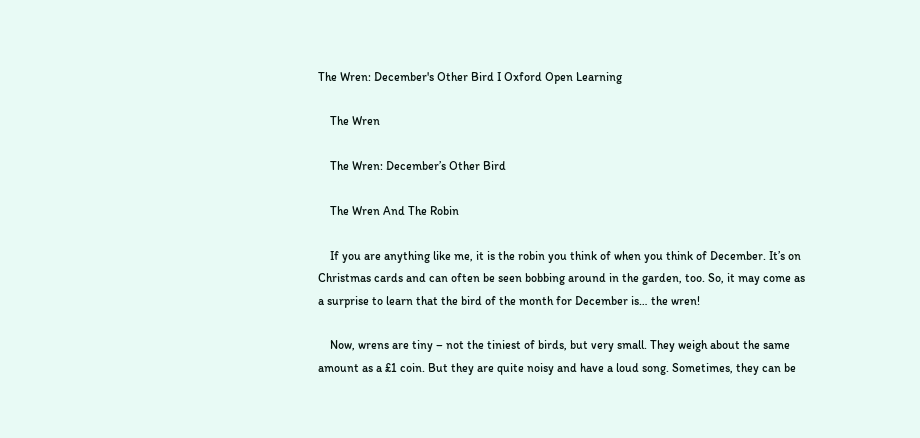The Wren: December's Other Bird I Oxford Open Learning

    The Wren

    The Wren: December’s Other Bird

    The Wren And The Robin

    If you are anything like me, it is the robin you think of when you think of December. It’s on Christmas cards and can often be seen bobbing around in the garden, too. So, it may come as a surprise to learn that the bird of the month for December is… the wren!

    Now, wrens are tiny – not the tiniest of birds, but very small. They weigh about the same amount as a £1 coin. But they are quite noisy and have a loud song. Sometimes, they can be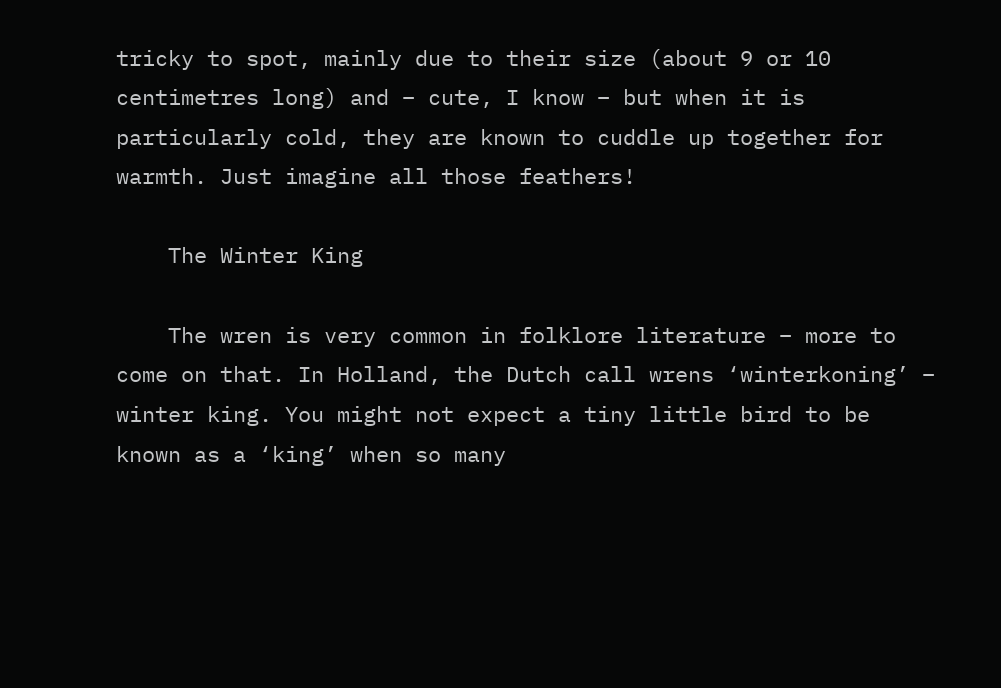tricky to spot, mainly due to their size (about 9 or 10 centimetres long) and – cute, I know – but when it is particularly cold, they are known to cuddle up together for warmth. Just imagine all those feathers!

    The Winter King

    The wren is very common in folklore literature – more to come on that. In Holland, the Dutch call wrens ‘winterkoning’ – winter king. You might not expect a tiny little bird to be known as a ‘king’ when so many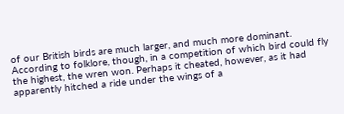of our British birds are much larger, and much more dominant. According to folklore, though, in a competition of which bird could fly the highest, the wren won. Perhaps it cheated, however, as it had apparently hitched a ride under the wings of a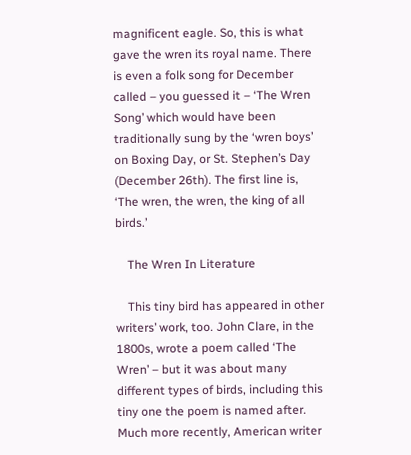magnificent eagle. So, this is what gave the wren its royal name. There is even a folk song for December called – you guessed it – ‘The Wren Song’ which would have been traditionally sung by the ‘wren boys’ on Boxing Day, or St. Stephen’s Day (December 26th). The first line is, ‘The wren, the wren, the king of all birds.’

    The Wren In Literature

    This tiny bird has appeared in other writers’ work, too. John Clare, in the 1800s, wrote a poem called ‘The Wren’ – but it was about many different types of birds, including this tiny one the poem is named after. Much more recently, American writer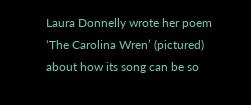Laura Donnelly wrote her poem ‘The Carolina Wren’ (pictured) about how its song can be so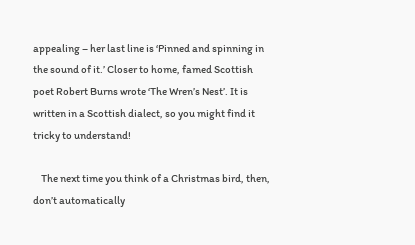appealing – her last line is ‘Pinned and spinning in the sound of it.’ Closer to home, famed Scottish poet Robert Burns wrote ‘The Wren’s Nest’. It is written in a Scottish dialect, so you might find it tricky to understand!

    The next time you think of a Christmas bird, then, don’t automatically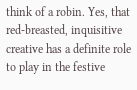think of a robin. Yes, that red-breasted, inquisitive creative has a definite role to play in the festive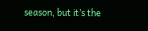season, but it’s the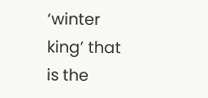‘winter king’ that is the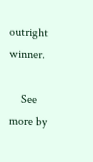outright winner.

    See more by